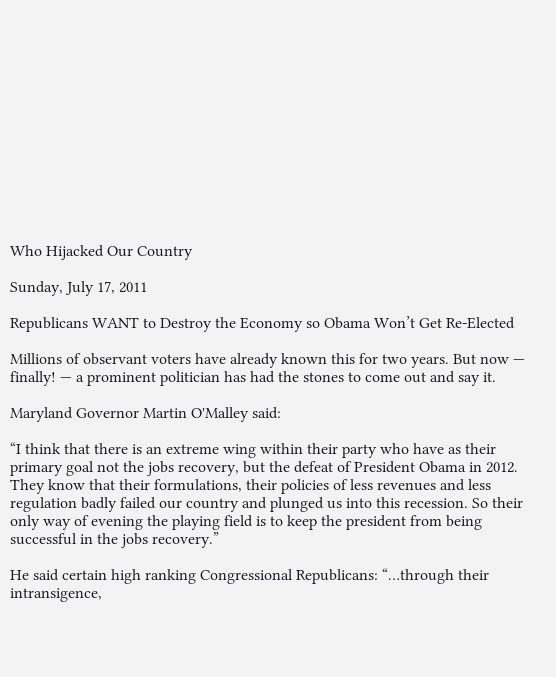Who Hijacked Our Country

Sunday, July 17, 2011

Republicans WANT to Destroy the Economy so Obama Won’t Get Re-Elected

Millions of observant voters have already known this for two years. But now — finally! — a prominent politician has had the stones to come out and say it.

Maryland Governor Martin O'Malley said:

“I think that there is an extreme wing within their party who have as their primary goal not the jobs recovery, but the defeat of President Obama in 2012. They know that their formulations, their policies of less revenues and less regulation badly failed our country and plunged us into this recession. So their only way of evening the playing field is to keep the president from being successful in the jobs recovery.”

He said certain high ranking Congressional Republicans: “…through their intransigence,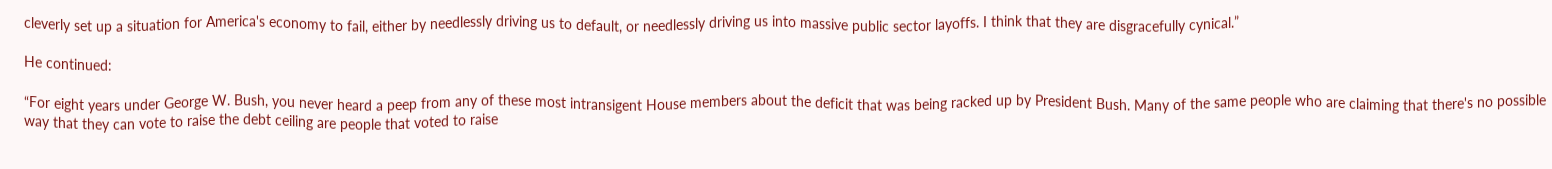cleverly set up a situation for America's economy to fail, either by needlessly driving us to default, or needlessly driving us into massive public sector layoffs. I think that they are disgracefully cynical.”

He continued:

“For eight years under George W. Bush, you never heard a peep from any of these most intransigent House members about the deficit that was being racked up by President Bush. Many of the same people who are claiming that there's no possible way that they can vote to raise the debt ceiling are people that voted to raise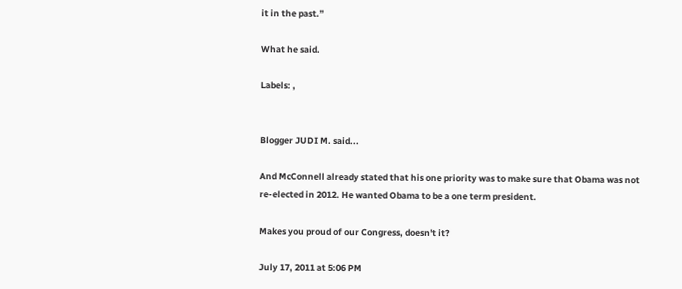it in the past.”

What he said.

Labels: ,


Blogger JUDI M. said...

And McConnell already stated that his one priority was to make sure that Obama was not re-elected in 2012. He wanted Obama to be a one term president.

Makes you proud of our Congress, doesn't it?

July 17, 2011 at 5:06 PM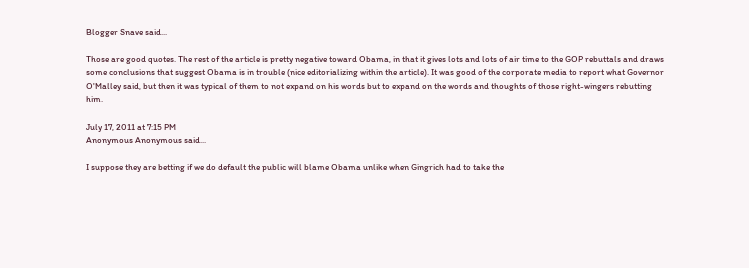Blogger Snave said...

Those are good quotes. The rest of the article is pretty negative toward Obama, in that it gives lots and lots of air time to the GOP rebuttals and draws some conclusions that suggest Obama is in trouble (nice editorializing within the article). It was good of the corporate media to report what Governor O'Malley said, but then it was typical of them to not expand on his words but to expand on the words and thoughts of those right-wingers rebutting him.

July 17, 2011 at 7:15 PM
Anonymous Anonymous said...

I suppose they are betting if we do default the public will blame Obama unlike when Gingrich had to take the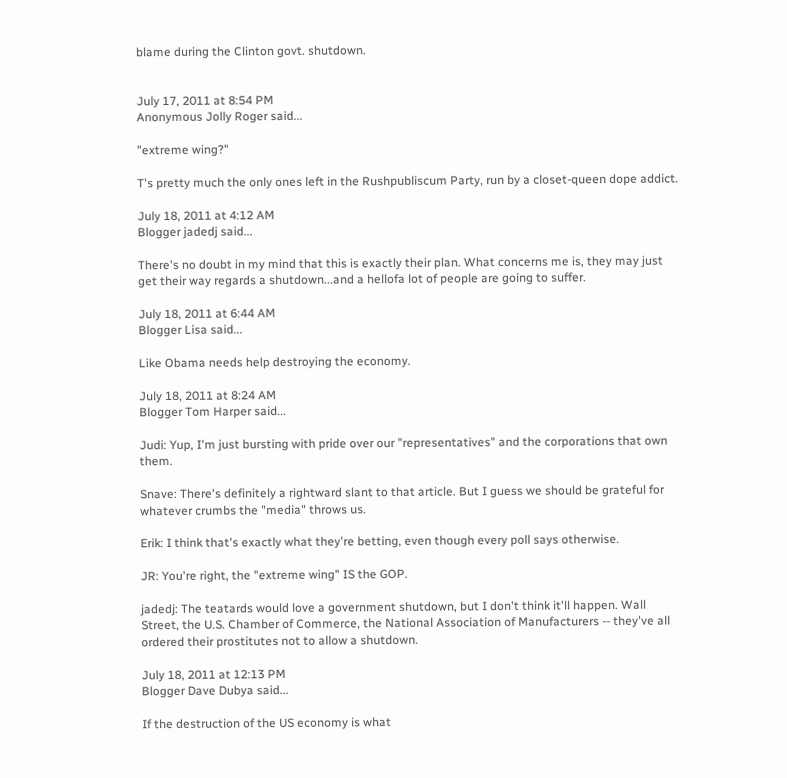blame during the Clinton govt. shutdown.


July 17, 2011 at 8:54 PM
Anonymous Jolly Roger said...

"extreme wing?"

T's pretty much the only ones left in the Rushpubliscum Party, run by a closet-queen dope addict.

July 18, 2011 at 4:12 AM
Blogger jadedj said...

There's no doubt in my mind that this is exactly their plan. What concerns me is, they may just get their way regards a shutdown...and a hellofa lot of people are going to suffer.

July 18, 2011 at 6:44 AM
Blogger Lisa said...

Like Obama needs help destroying the economy.

July 18, 2011 at 8:24 AM
Blogger Tom Harper said...

Judi: Yup, I'm just bursting with pride over our "representatives" and the corporations that own them.

Snave: There's definitely a rightward slant to that article. But I guess we should be grateful for whatever crumbs the "media" throws us.

Erik: I think that's exactly what they're betting, even though every poll says otherwise.

JR: You're right, the "extreme wing" IS the GOP.

jadedj: The teatards would love a government shutdown, but I don't think it'll happen. Wall Street, the U.S. Chamber of Commerce, the National Association of Manufacturers -- they've all ordered their prostitutes not to allow a shutdown.

July 18, 2011 at 12:13 PM
Blogger Dave Dubya said...

If the destruction of the US economy is what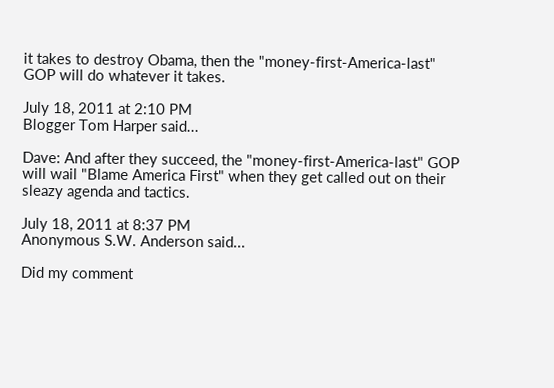it takes to destroy Obama, then the "money-first-America-last" GOP will do whatever it takes.

July 18, 2011 at 2:10 PM
Blogger Tom Harper said...

Dave: And after they succeed, the "money-first-America-last" GOP will wail "Blame America First" when they get called out on their sleazy agenda and tactics.

July 18, 2011 at 8:37 PM
Anonymous S.W. Anderson said...

Did my comment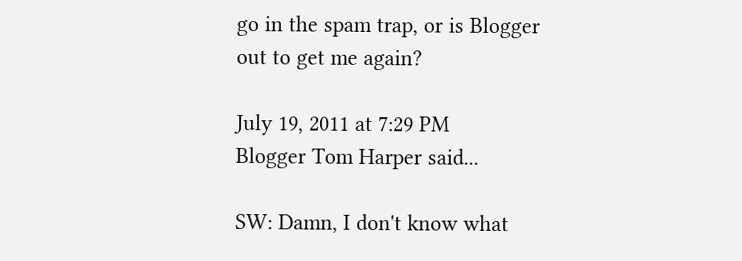go in the spam trap, or is Blogger out to get me again?

July 19, 2011 at 7:29 PM
Blogger Tom Harper said...

SW: Damn, I don't know what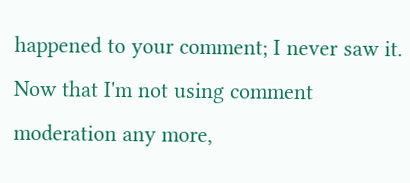happened to your comment; I never saw it. Now that I'm not using comment moderation any more,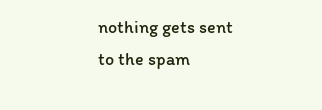nothing gets sent to the spam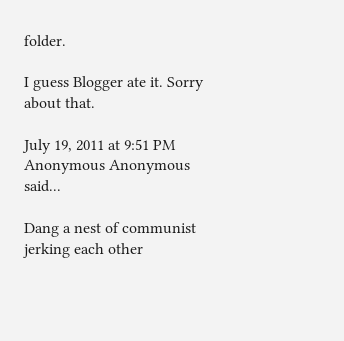folder.

I guess Blogger ate it. Sorry about that.

July 19, 2011 at 9:51 PM
Anonymous Anonymous said...

Dang a nest of communist jerking each other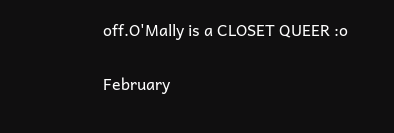off.O'Mally is a CLOSET QUEER :o

February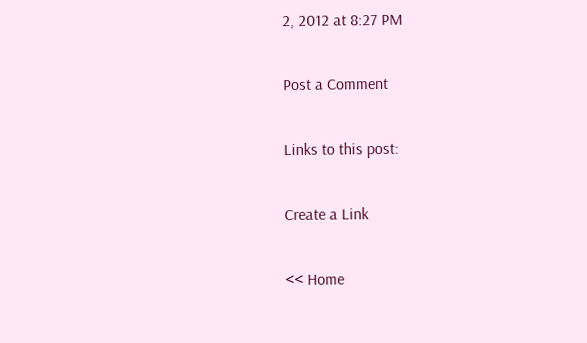2, 2012 at 8:27 PM

Post a Comment

Links to this post:

Create a Link

<< Home